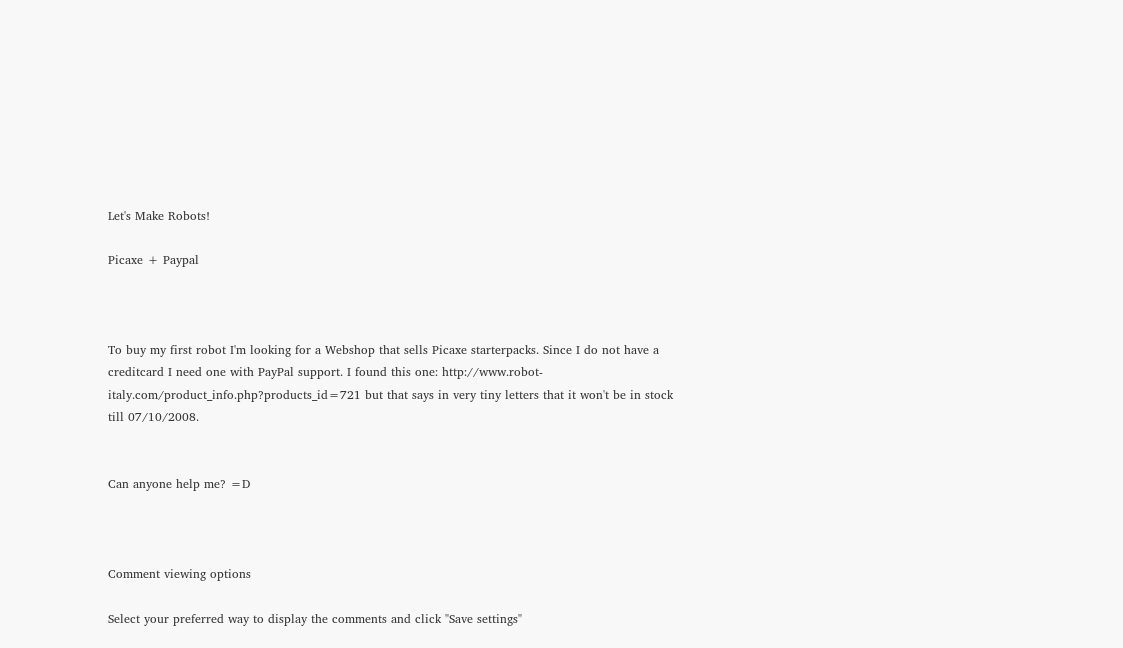Let's Make Robots!

Picaxe + Paypal



To buy my first robot I'm looking for a Webshop that sells Picaxe starterpacks. Since I do not have a creditcard I need one with PayPal support. I found this one: http://www.robot-italy.com/product_info.php?products_id=721 but that says in very tiny letters that it won't be in stock till 07/10/2008.


Can anyone help me? =D



Comment viewing options

Select your preferred way to display the comments and click "Save settings"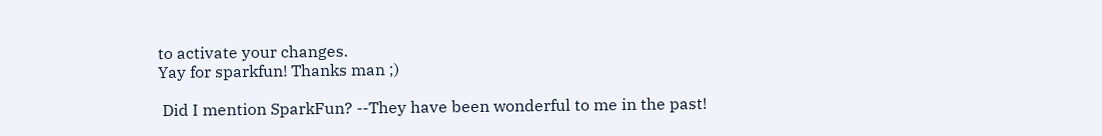to activate your changes.
Yay for sparkfun! Thanks man ;)

 Did I mention SparkFun? --They have been wonderful to me in the past!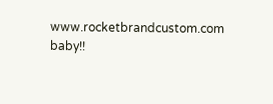www.rocketbrandcustom.com baby!!